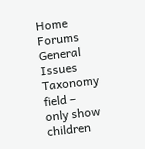Home Forums General Issues Taxonomy field – only show children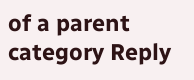of a parent category Reply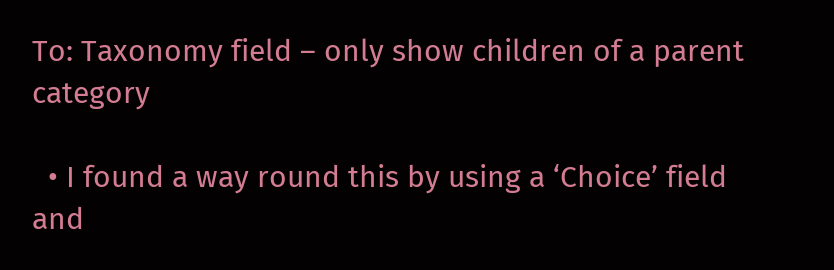To: Taxonomy field – only show children of a parent category

  • I found a way round this by using a ‘Choice’ field and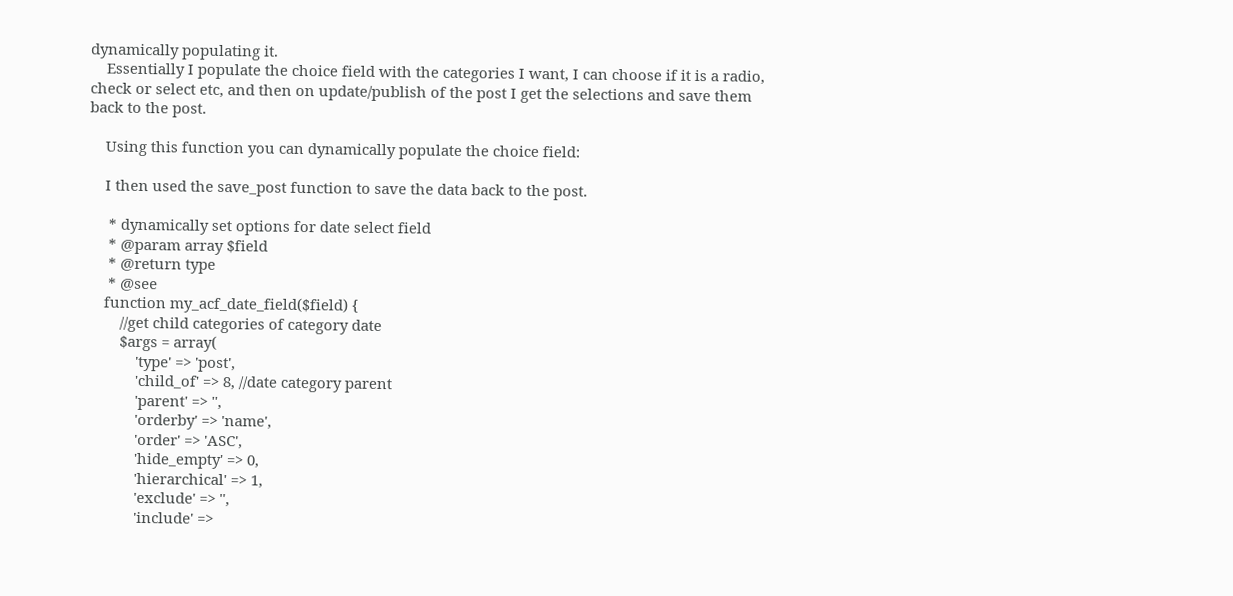dynamically populating it.
    Essentially I populate the choice field with the categories I want, I can choose if it is a radio, check or select etc, and then on update/publish of the post I get the selections and save them back to the post.

    Using this function you can dynamically populate the choice field:

    I then used the save_post function to save the data back to the post.

     * dynamically set options for date select field
     * @param array $field
     * @return type
     * @see
    function my_acf_date_field($field) {
        //get child categories of category date
        $args = array(
            'type' => 'post',
            'child_of' => 8, //date category parent
            'parent' => '',
            'orderby' => 'name',
            'order' => 'ASC',
            'hide_empty' => 0,
            'hierarchical' => 1,
            'exclude' => '',
            'include' =>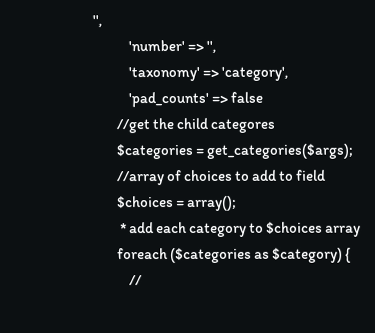'',
            'number' => '',
            'taxonomy' => 'category',
            'pad_counts' => false
        //get the child categores
        $categories = get_categories($args);
        //array of choices to add to field
        $choices = array();
         * add each category to $choices array
        foreach ($categories as $category) {
            //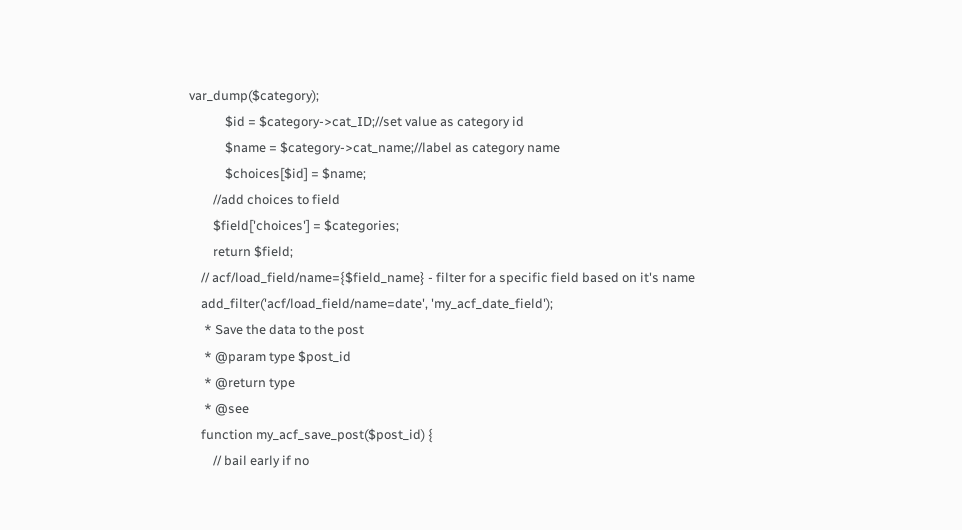var_dump($category);
            $id = $category->cat_ID;//set value as category id
            $name = $category->cat_name;//label as category name
            $choices[$id] = $name;
        //add choices to field
        $field['choices'] = $categories;
        return $field;
    // acf/load_field/name={$field_name} - filter for a specific field based on it's name
    add_filter('acf/load_field/name=date', 'my_acf_date_field');
     * Save the data to the post
     * @param type $post_id
     * @return type
     * @see
    function my_acf_save_post($post_id) {
        // bail early if no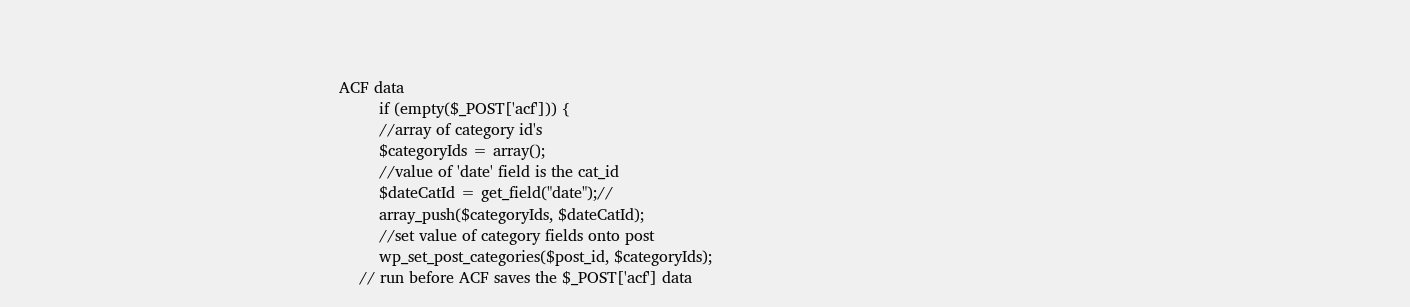ACF data
        if (empty($_POST['acf'])) {
        //array of category id's
        $categoryIds = array();
        //value of 'date' field is the cat_id
        $dateCatId = get_field("date");//
        array_push($categoryIds, $dateCatId);
        //set value of category fields onto post
        wp_set_post_categories($post_id, $categoryIds);
    // run before ACF saves the $_POST['acf'] data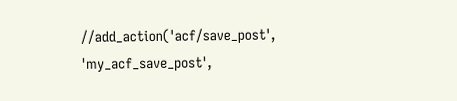//add_action('acf/save_post', 'my_acf_save_post',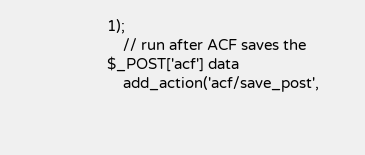1);
    // run after ACF saves the $_POST['acf'] data
    add_action('acf/save_post',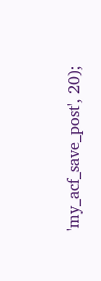'my_acf_save_post', 20);